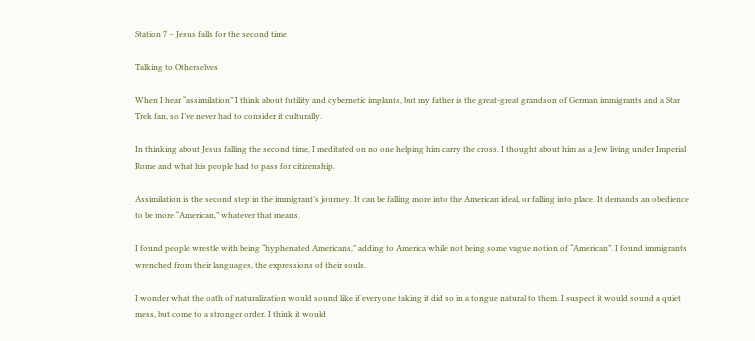Station 7 – Jesus falls for the second time

Talking to Otherselves

When I hear “assimilation” I think about futility and cybernetic implants, but my father is the great-great grandson of German immigrants and a Star Trek fan, so I’ve never had to consider it culturally.

In thinking about Jesus falling the second time, I meditated on no one helping him carry the cross. I thought about him as a Jew living under Imperial Rome and what his people had to pass for citizenship.

Assimilation is the second step in the immigrant’s journey. It can be falling more into the American ideal, or falling into place. It demands an obedience to be more “American,” whatever that means.

I found people wrestle with being “hyphenated Americans,” adding to America while not being some vague notion of “American”. I found immigrants wrenched from their languages, the expressions of their souls.

I wonder what the oath of naturalization would sound like if everyone taking it did so in a tongue natural to them. I suspect it would sound a quiet mess, but come to a stronger order. I think it would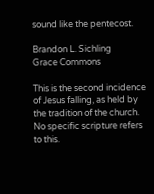sound like the pentecost.

Brandon L. Sichling
Grace Commons

This is the second incidence of Jesus falling, as held by the tradition of the church. No specific scripture refers to this.